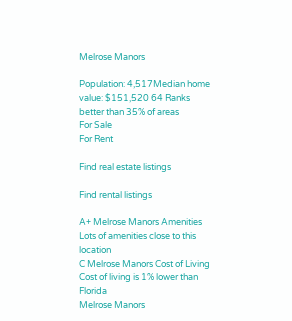Melrose Manors

Population: 4,517Median home value: $151,520 64 Ranks better than 35% of areas
For Sale
For Rent

Find real estate listings

Find rental listings

A+ Melrose Manors Amenities Lots of amenities close to this location
C Melrose Manors Cost of Living Cost of living is 1% lower than Florida
Melrose Manors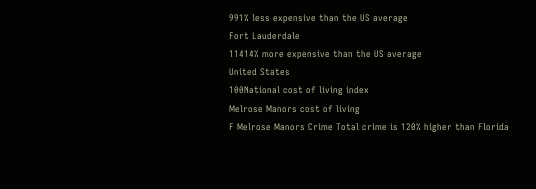991% less expensive than the US average
Fort Lauderdale
11414% more expensive than the US average
United States
100National cost of living index
Melrose Manors cost of living
F Melrose Manors Crime Total crime is 120% higher than Florida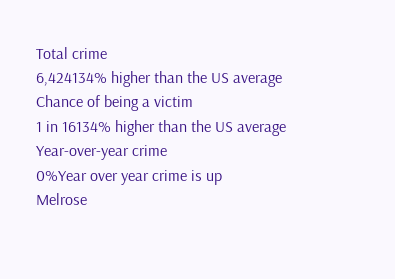Total crime
6,424134% higher than the US average
Chance of being a victim
1 in 16134% higher than the US average
Year-over-year crime
0%Year over year crime is up
Melrose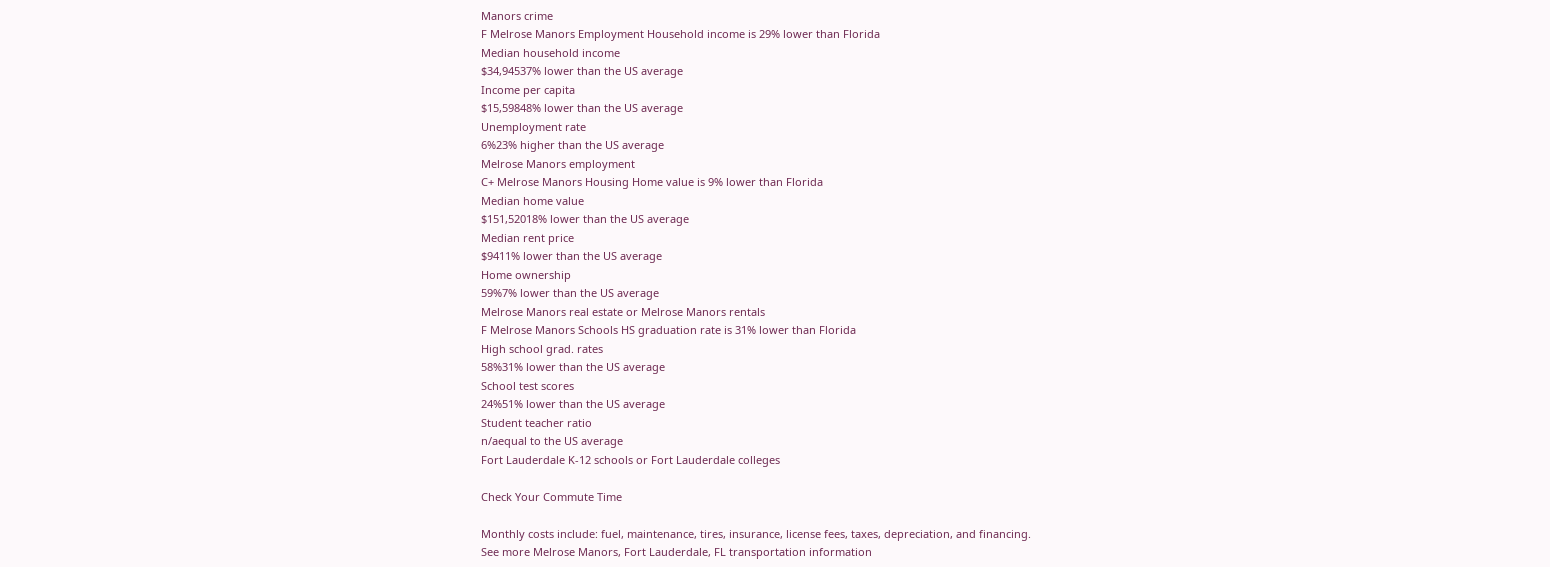Manors crime
F Melrose Manors Employment Household income is 29% lower than Florida
Median household income
$34,94537% lower than the US average
Income per capita
$15,59848% lower than the US average
Unemployment rate
6%23% higher than the US average
Melrose Manors employment
C+ Melrose Manors Housing Home value is 9% lower than Florida
Median home value
$151,52018% lower than the US average
Median rent price
$9411% lower than the US average
Home ownership
59%7% lower than the US average
Melrose Manors real estate or Melrose Manors rentals
F Melrose Manors Schools HS graduation rate is 31% lower than Florida
High school grad. rates
58%31% lower than the US average
School test scores
24%51% lower than the US average
Student teacher ratio
n/aequal to the US average
Fort Lauderdale K-12 schools or Fort Lauderdale colleges

Check Your Commute Time

Monthly costs include: fuel, maintenance, tires, insurance, license fees, taxes, depreciation, and financing.
See more Melrose Manors, Fort Lauderdale, FL transportation information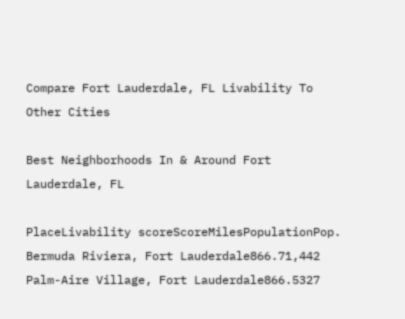Compare Fort Lauderdale, FL Livability To Other Cities

Best Neighborhoods In & Around Fort Lauderdale, FL

PlaceLivability scoreScoreMilesPopulationPop.
Bermuda Riviera, Fort Lauderdale866.71,442
Palm-Aire Village, Fort Lauderdale866.5327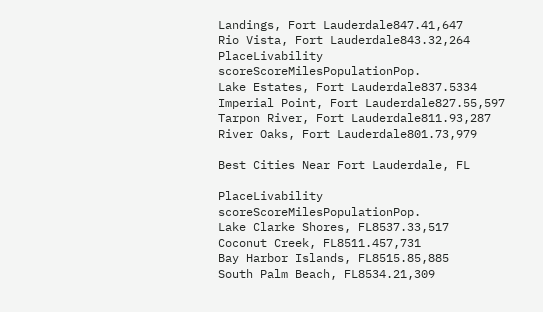Landings, Fort Lauderdale847.41,647
Rio Vista, Fort Lauderdale843.32,264
PlaceLivability scoreScoreMilesPopulationPop.
Lake Estates, Fort Lauderdale837.5334
Imperial Point, Fort Lauderdale827.55,597
Tarpon River, Fort Lauderdale811.93,287
River Oaks, Fort Lauderdale801.73,979

Best Cities Near Fort Lauderdale, FL

PlaceLivability scoreScoreMilesPopulationPop.
Lake Clarke Shores, FL8537.33,517
Coconut Creek, FL8511.457,731
Bay Harbor Islands, FL8515.85,885
South Palm Beach, FL8534.21,309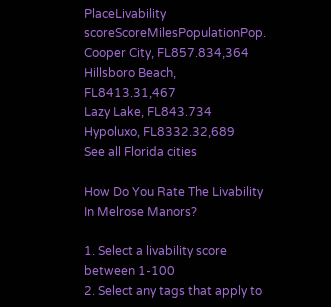PlaceLivability scoreScoreMilesPopulationPop.
Cooper City, FL857.834,364
Hillsboro Beach, FL8413.31,467
Lazy Lake, FL843.734
Hypoluxo, FL8332.32,689
See all Florida cities

How Do You Rate The Livability In Melrose Manors?

1. Select a livability score between 1-100
2. Select any tags that apply to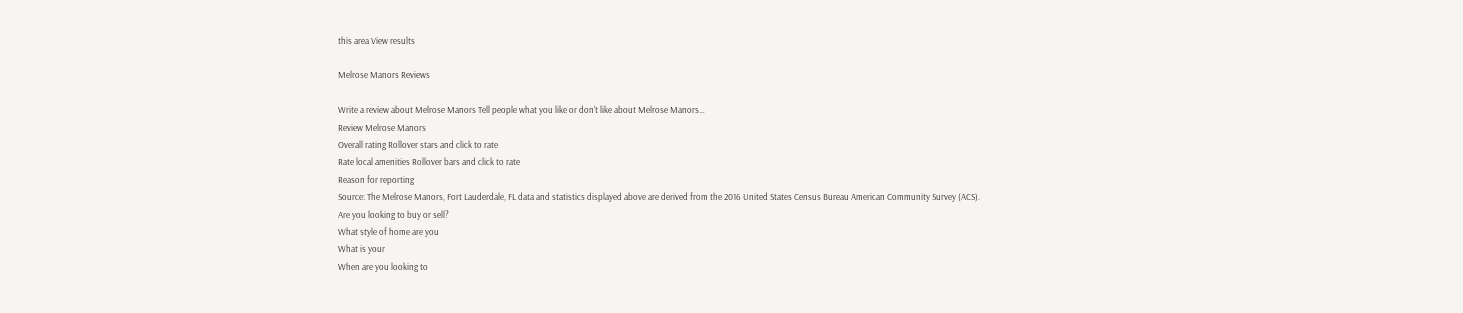this area View results

Melrose Manors Reviews

Write a review about Melrose Manors Tell people what you like or don't like about Melrose Manors…
Review Melrose Manors
Overall rating Rollover stars and click to rate
Rate local amenities Rollover bars and click to rate
Reason for reporting
Source: The Melrose Manors, Fort Lauderdale, FL data and statistics displayed above are derived from the 2016 United States Census Bureau American Community Survey (ACS).
Are you looking to buy or sell?
What style of home are you
What is your
When are you looking to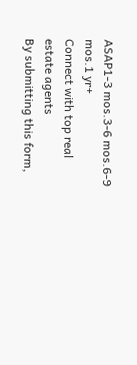ASAP1-3 mos.3-6 mos.6-9 mos.1 yr+
Connect with top real estate agents
By submitting this form,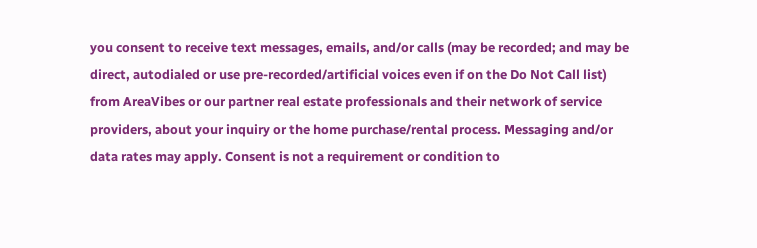you consent to receive text messages, emails, and/or calls (may be recorded; and may be direct, autodialed or use pre-recorded/artificial voices even if on the Do Not Call list) from AreaVibes or our partner real estate professionals and their network of service providers, about your inquiry or the home purchase/rental process. Messaging and/or data rates may apply. Consent is not a requirement or condition to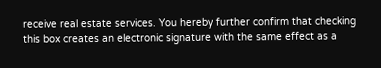receive real estate services. You hereby further confirm that checking this box creates an electronic signature with the same effect as a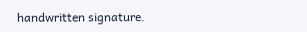handwritten signature.